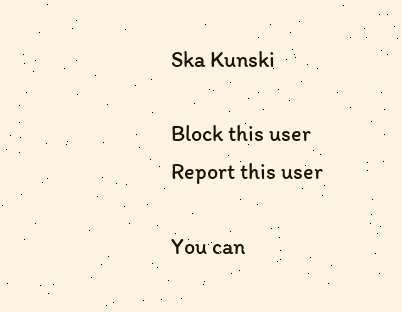Ska Kunski

Block this user   Report this user

You can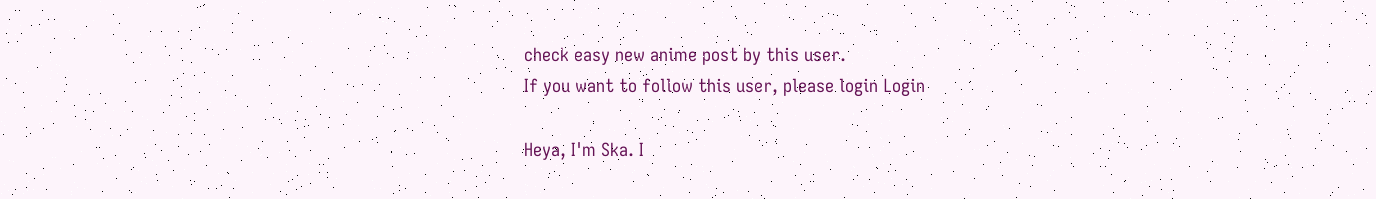check easy new anime post by this user.
If you want to follow this user, please login Login

Heya, I'm Ska. I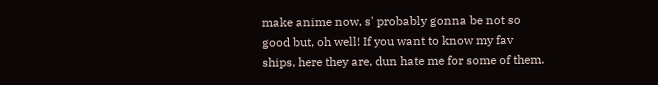make anime now, s' probably gonna be not so good but, oh well! If you want to know my fav ships, here they are, dun hate me for some of them.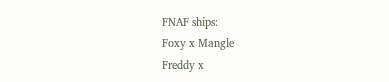FNAF ships:
Foxy x Mangle
Freddy x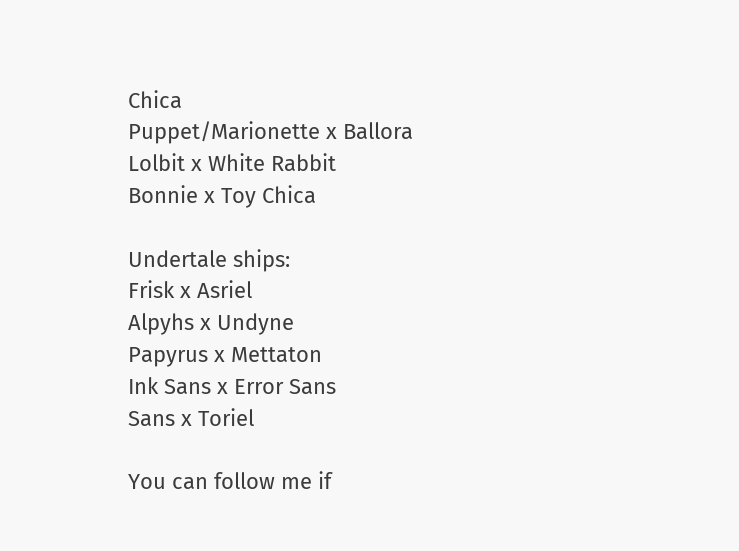Chica
Puppet/Marionette x Ballora
Lolbit x White Rabbit
Bonnie x Toy Chica

Undertale ships:
Frisk x Asriel
Alpyhs x Undyne
Papyrus x Mettaton
Ink Sans x Error Sans
Sans x Toriel

You can follow me if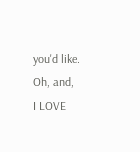you'd like.
Oh, and,
I LOVE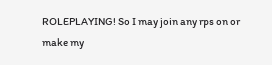ROLEPLAYING! So I may join any rps on or make my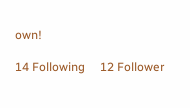own!

14 Following     12 Follower